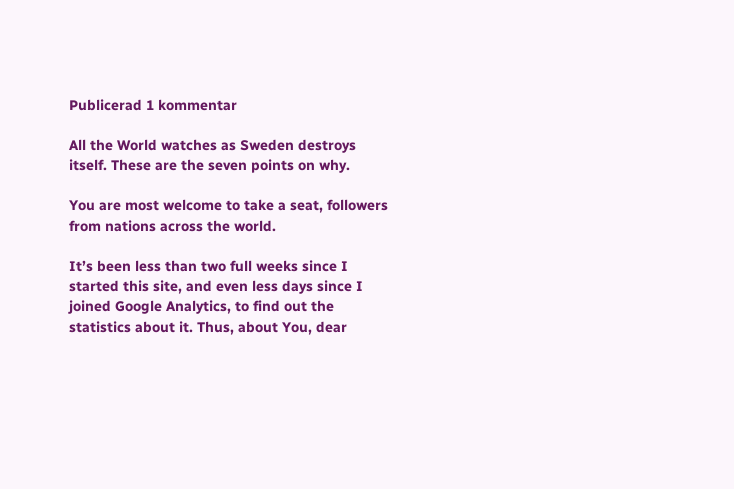Publicerad 1 kommentar

All the World watches as Sweden destroys itself. These are the seven points on why.

You are most welcome to take a seat, followers from nations across the world.

It’s been less than two full weeks since I started this site, and even less days since I joined Google Analytics, to find out the statistics about it. Thus, about You, dear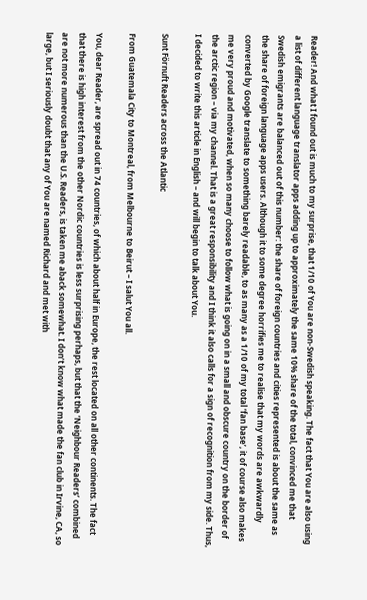Reader! And what I found out is much to my surprise, that 1/10 of You are non-Swedish speaking. The fact that You are also using a list of different language translator apps adding up to approximately the same 10% share of the total, convinced me that Swedish emigrants are balanced out of this number: the share of foreign countries and cities represented is about the same as the share of foreign language apps users. Although it to some degree horrifies me to realise that my words are awkwardly converted by Google translate to something barely readable, to as many as a 1/10 of my total ‘fan base’, it of course also makes me very proud and motivated, when so many choose to follow what is going on in a small and obscure country on the border of the arctic region – via my channel. That is a great responsibility and I think it also calls for a sign of recognition from my side. Thus, I decided to write this article in English – and will begin to talk about You.

Sunt Förnuft Readers across the Atlantic

From Guatemala City to Montreal, from Melbourne to Beirut – I salut You all.

You, dear Reader, are spread out in 74 countries, of which about half in Europe, the rest located on all other continents. The fact that there is high interest from the other Nordic countries is less surprising perhaps, but that the ‘Neighbour Readers’ combined are not more numerous than the U.S. Readers, is taken me aback somewhat. I don’t know what made the fan club in Irvine, CA, so large, but I seriously doubt that any of You are named Richard and met with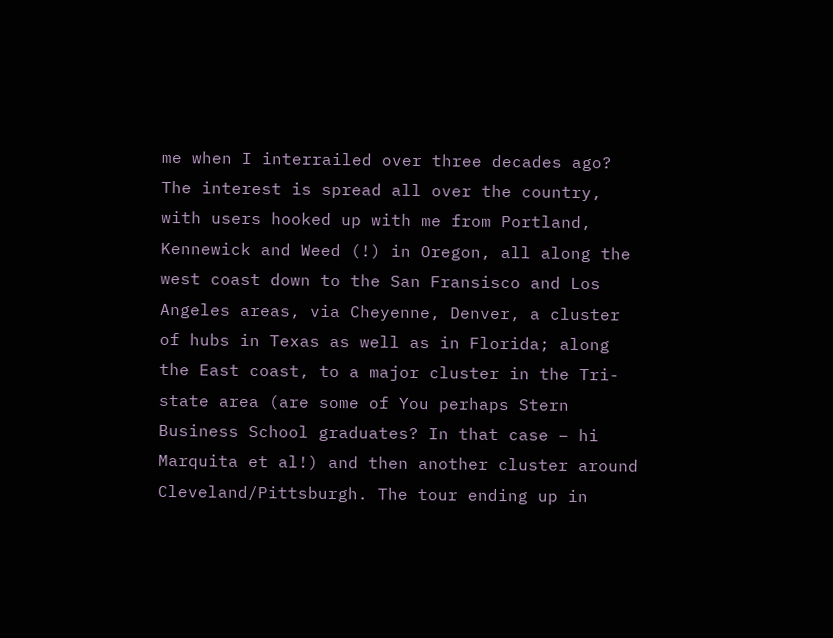me when I interrailed over three decades ago? The interest is spread all over the country, with users hooked up with me from Portland, Kennewick and Weed (!) in Oregon, all along the west coast down to the San Fransisco and Los Angeles areas, via Cheyenne, Denver, a cluster of hubs in Texas as well as in Florida; along the East coast, to a major cluster in the Tri-state area (are some of You perhaps Stern Business School graduates? In that case – hi Marquita et al!) and then another cluster around Cleveland/Pittsburgh. The tour ending up in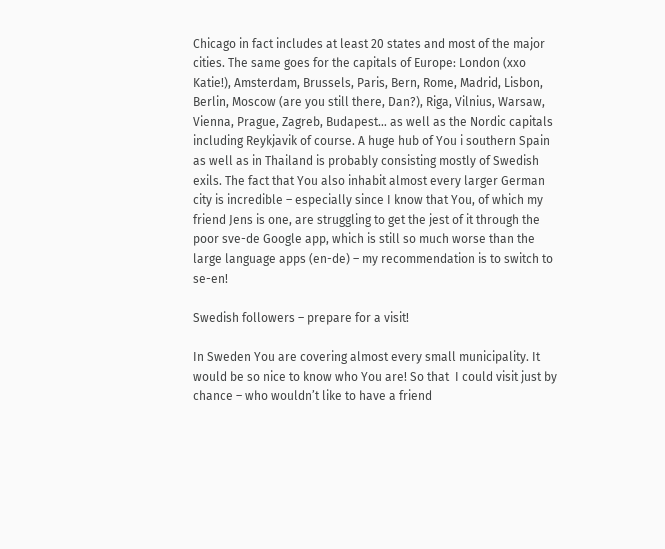Chicago in fact includes at least 20 states and most of the major cities. The same goes for the capitals of Europe: London (xxo Katie!), Amsterdam, Brussels, Paris, Bern, Rome, Madrid, Lisbon, Berlin, Moscow (are you still there, Dan?), Riga, Vilnius, Warsaw, Vienna, Prague, Zagreb, Budapest… as well as the Nordic capitals including Reykjavik of course. A huge hub of You i southern Spain as well as in Thailand is probably consisting mostly of Swedish exils. The fact that You also inhabit almost every larger German city is incredible – especially since I know that You, of which my friend Jens is one, are struggling to get the jest of it through the poor sve-de Google app, which is still so much worse than the large language apps (en-de) – my recommendation is to switch to se-en!

Swedish followers – prepare for a visit!

In Sweden You are covering almost every small municipality. It would be so nice to know who You are! So that  I could visit just by chance – who wouldn’t like to have a friend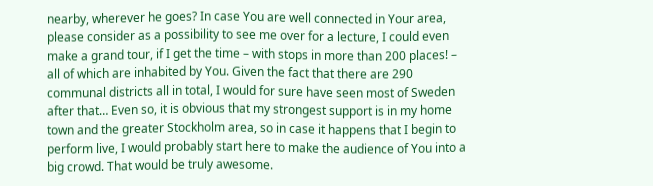nearby, wherever he goes? In case You are well connected in Your area, please consider as a possibility to see me over for a lecture, I could even make a grand tour, if I get the time – with stops in more than 200 places! – all of which are inhabited by You. Given the fact that there are 290 communal districts all in total, I would for sure have seen most of Sweden after that… Even so, it is obvious that my strongest support is in my home town and the greater Stockholm area, so in case it happens that I begin to perform live, I would probably start here to make the audience of You into a big crowd. That would be truly awesome.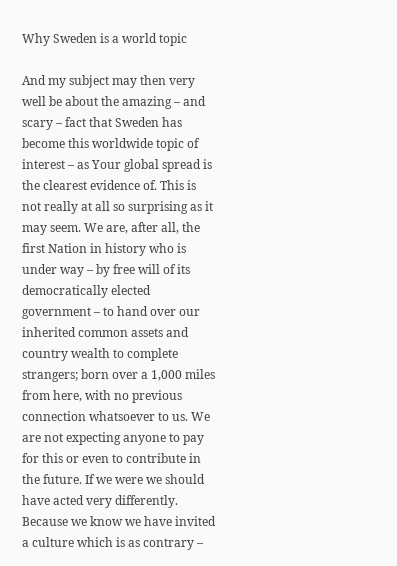Why Sweden is a world topic

And my subject may then very well be about the amazing – and scary – fact that Sweden has become this worldwide topic of interest – as Your global spread is the clearest evidence of. This is not really at all so surprising as it may seem. We are, after all, the first Nation in history who is under way – by free will of its democratically elected government – to hand over our inherited common assets and country wealth to complete strangers; born over a 1,000 miles from here, with no previous connection whatsoever to us. We are not expecting anyone to pay for this or even to contribute in the future. If we were we should have acted very differently. Because we know we have invited a culture which is as contrary –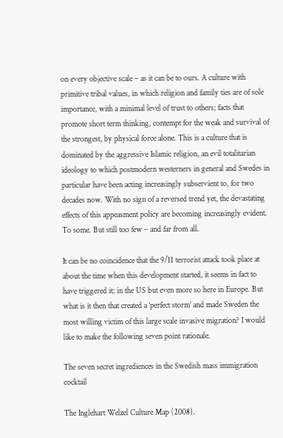on every objective scale – as it can be to ours. A culture with primitive tribal values, in which religion and family ties are of sole importance, with a minimal level of trust to others; facts that promote short term thinking, contempt for the weak and survival of the strongest, by physical force alone. This is a culture that is dominated by the aggressive Islamic religion, an evil totalitarian ideology to which postmodern westerners in general and Swedes in particular have been acting increasingly subservient to, for two decades now. With no sign of a reversed trend yet, the devastating effects of this appeasment policy are becoming increasingly evident. To some. But still too few – and far from all.

It can be no coincidence that the 9/11 terrorist attack took place at about the time when this development started, it seems in fact to have triggered it; in the US but even more so here in Europe. But what is it then that created a ‘perfect storm’ and made Sweden the most willing victim of this large scale invasive migration? I would like to make the following seven point rationale.

The seven secret ingrediences in the Swedish mass immigration cocktail

The Inglehart Welzel Culture Map (2008).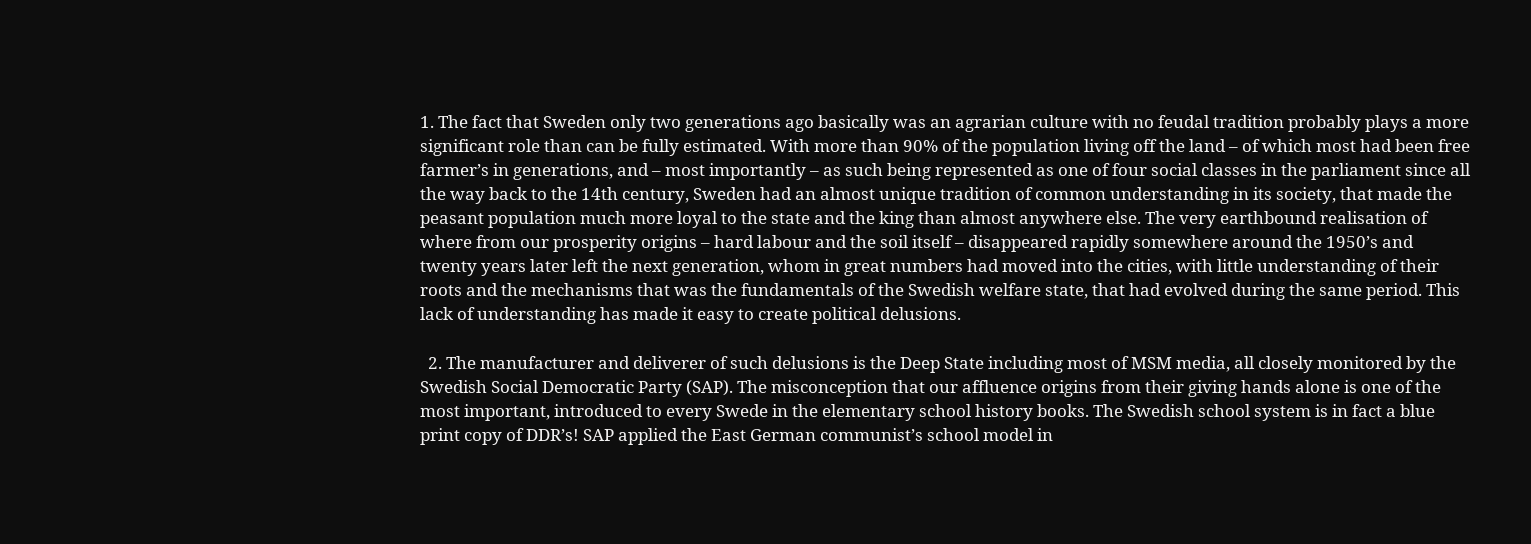1. The fact that Sweden only two generations ago basically was an agrarian culture with no feudal tradition probably plays a more significant role than can be fully estimated. With more than 90% of the population living off the land – of which most had been free farmer’s in generations, and – most importantly – as such being represented as one of four social classes in the parliament since all the way back to the 14th century, Sweden had an almost unique tradition of common understanding in its society, that made the peasant population much more loyal to the state and the king than almost anywhere else. The very earthbound realisation of where from our prosperity origins – hard labour and the soil itself – disappeared rapidly somewhere around the 1950’s and twenty years later left the next generation, whom in great numbers had moved into the cities, with little understanding of their roots and the mechanisms that was the fundamentals of the Swedish welfare state, that had evolved during the same period. This lack of understanding has made it easy to create political delusions.

  2. The manufacturer and deliverer of such delusions is the Deep State including most of MSM media, all closely monitored by the Swedish Social Democratic Party (SAP). The misconception that our affluence origins from their giving hands alone is one of the most important, introduced to every Swede in the elementary school history books. The Swedish school system is in fact a blue print copy of DDR’s! SAP applied the East German communist’s school model in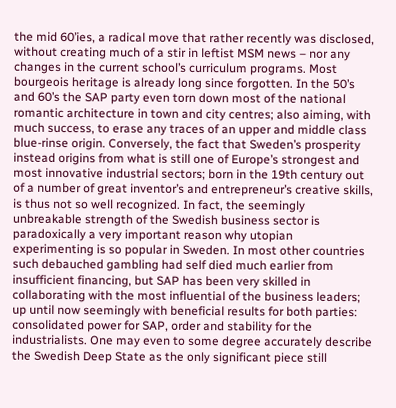the mid 60’ies, a radical move that rather recently was disclosed, without creating much of a stir in leftist MSM news – nor any changes in the current school’s curriculum programs. Most bourgeois heritage is already long since forgotten. In the 50’s and 60’s the SAP party even torn down most of the national romantic architecture in town and city centres; also aiming, with much success, to erase any traces of an upper and middle class blue-rinse origin. Conversely, the fact that Sweden’s prosperity instead origins from what is still one of Europe’s strongest and most innovative industrial sectors; born in the 19th century out of a number of great inventor’s and entrepreneur’s creative skills, is thus not so well recognized. In fact, the seemingly unbreakable strength of the Swedish business sector is paradoxically a very important reason why utopian experimenting is so popular in Sweden. In most other countries such debauched gambling had self died much earlier from insufficient financing, but SAP has been very skilled in collaborating with the most influential of the business leaders; up until now seemingly with beneficial results for both parties: consolidated power for SAP, order and stability for the industrialists. One may even to some degree accurately describe the Swedish Deep State as the only significant piece still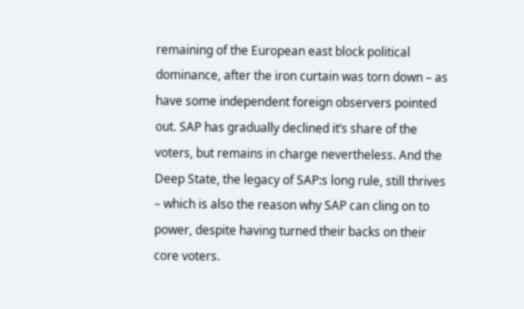remaining of the European east block political dominance, after the iron curtain was torn down – as have some independent foreign observers pointed out. SAP has gradually declined it’s share of the voters, but remains in charge nevertheless. And the Deep State, the legacy of SAP:s long rule, still thrives – which is also the reason why SAP can cling on to power, despite having turned their backs on their core voters.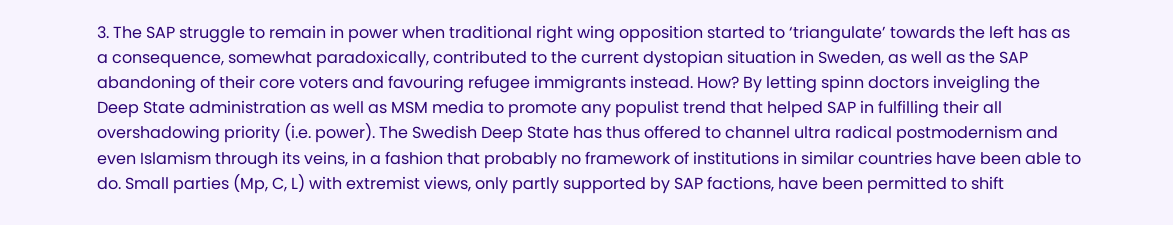3. The SAP struggle to remain in power when traditional right wing opposition started to ‘triangulate’ towards the left has as a consequence, somewhat paradoxically, contributed to the current dystopian situation in Sweden, as well as the SAP abandoning of their core voters and favouring refugee immigrants instead. How? By letting spinn doctors inveigling the Deep State administration as well as MSM media to promote any populist trend that helped SAP in fulfilling their all overshadowing priority (i.e. power). The Swedish Deep State has thus offered to channel ultra radical postmodernism and even Islamism through its veins, in a fashion that probably no framework of institutions in similar countries have been able to do. Small parties (Mp, C, L) with extremist views, only partly supported by SAP factions, have been permitted to shift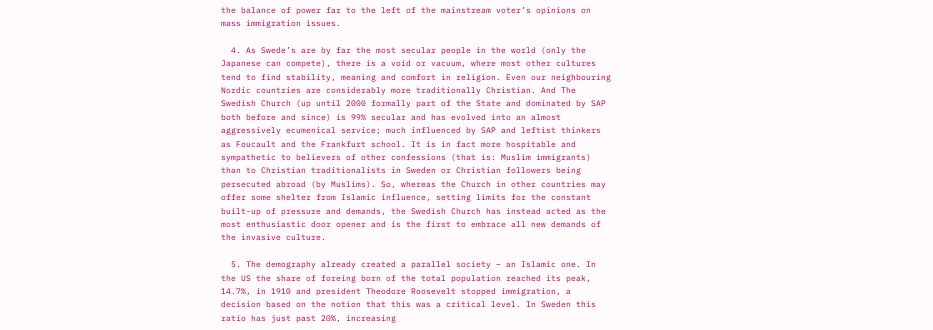the balance of power far to the left of the mainstream voter’s opinions on mass immigration issues.

  4. As Swede’s are by far the most secular people in the world (only the Japanese can compete), there is a void or vacuum, where most other cultures tend to find stability, meaning and comfort in religion. Even our neighbouring Nordic countries are considerably more traditionally Christian. And The Swedish Church (up until 2000 formally part of the State and dominated by SAP both before and since) is 99% secular and has evolved into an almost aggressively ecumenical service; much influenced by SAP and leftist thinkers as Foucault and the Frankfurt school. It is in fact more hospitable and sympathetic to believers of other confessions (that is: Muslim immigrants) than to Christian traditionalists in Sweden or Christian followers being persecuted abroad (by Muslims). So, whereas the Church in other countries may offer some shelter from Islamic influence, setting limits for the constant built-up of pressure and demands, the Swedish Church has instead acted as the most enthusiastic door opener and is the first to embrace all new demands of the invasive culture.

  5. The demography already created a parallel society – an Islamic one. In the US the share of foreing born of the total population reached its peak, 14.7%, in 1910 and president Theodore Roosevelt stopped immigration, a decision based on the notion that this was a critical level. In Sweden this ratio has just past 20%, increasing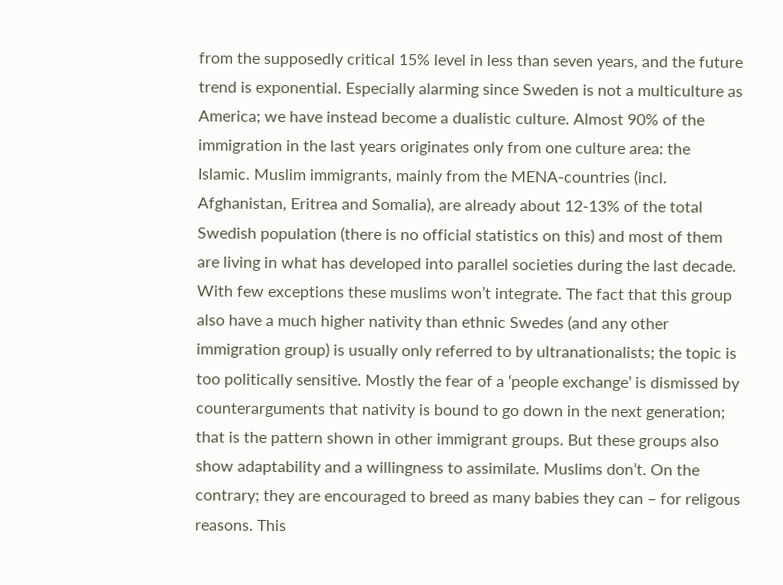from the supposedly critical 15% level in less than seven years, and the future trend is exponential. Especially alarming since Sweden is not a multiculture as America; we have instead become a dualistic culture. Almost 90% of the immigration in the last years originates only from one culture area: the Islamic. Muslim immigrants, mainly from the MENA-countries (incl. Afghanistan, Eritrea and Somalia), are already about 12-13% of the total Swedish population (there is no official statistics on this) and most of them are living in what has developed into parallel societies during the last decade. With few exceptions these muslims won’t integrate. The fact that this group also have a much higher nativity than ethnic Swedes (and any other immigration group) is usually only referred to by ultranationalists; the topic is too politically sensitive. Mostly the fear of a ‘people exchange’ is dismissed by counterarguments that nativity is bound to go down in the next generation; that is the pattern shown in other immigrant groups. But these groups also show adaptability and a willingness to assimilate. Muslims don’t. On the contrary; they are encouraged to breed as many babies they can – for religous reasons. This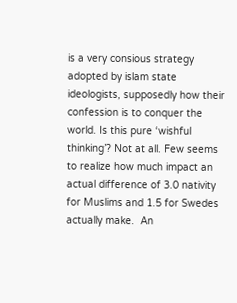is a very consious strategy adopted by islam state ideologists, supposedly how their confession is to conquer the world. Is this pure ‘wishful thinking’? Not at all. Few seems to realize how much impact an actual difference of 3.0 nativity for Muslims and 1.5 for Swedes actually make.  An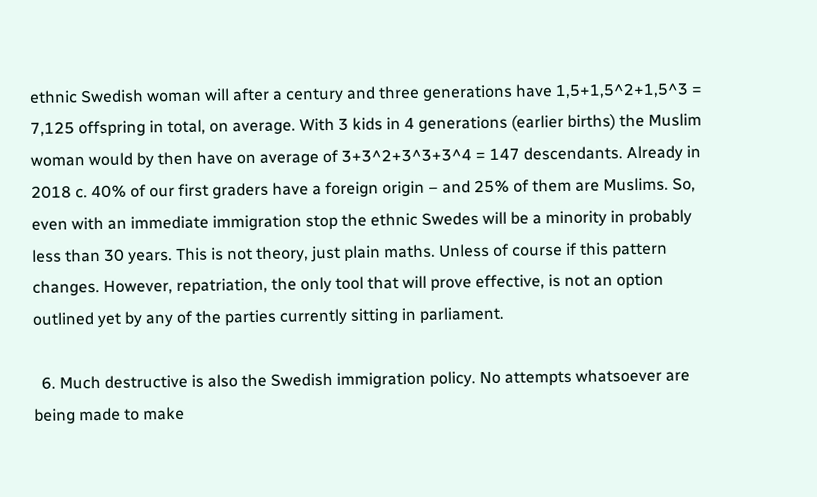ethnic Swedish woman will after a century and three generations have 1,5+1,5^2+1,5^3 = 7,125 offspring in total, on average. With 3 kids in 4 generations (earlier births) the Muslim woman would by then have on average of 3+3^2+3^3+3^4 = 147 descendants. Already in 2018 c. 40% of our first graders have a foreign origin – and 25% of them are Muslims. So, even with an immediate immigration stop the ethnic Swedes will be a minority in probably less than 30 years. This is not theory, just plain maths. Unless of course if this pattern changes. However, repatriation, the only tool that will prove effective, is not an option outlined yet by any of the parties currently sitting in parliament.

  6. Much destructive is also the Swedish immigration policy. No attempts whatsoever are being made to make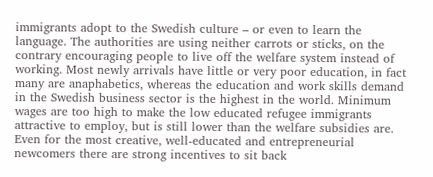immigrants adopt to the Swedish culture – or even to learn the language. The authorities are using neither carrots or sticks, on the contrary encouraging people to live off the welfare system instead of working. Most newly arrivals have little or very poor education, in fact many are anaphabetics, whereas the education and work skills demand in the Swedish business sector is the highest in the world. Minimum wages are too high to make the low educated refugee immigrants attractive to employ, but is still lower than the welfare subsidies are. Even for the most creative, well-educated and entrepreneurial newcomers there are strong incentives to sit back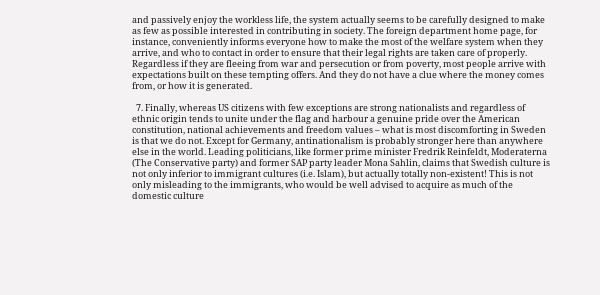and passively enjoy the workless life, the system actually seems to be carefully designed to make as few as possible interested in contributing in society. The foreign department home page, for instance, conveniently informs everyone how to make the most of the welfare system when they arrive, and who to contact in order to ensure that their legal rights are taken care of properly. Regardless if they are fleeing from war and persecution or from poverty, most people arrive with expectations built on these tempting offers. And they do not have a clue where the money comes from, or how it is generated.

  7. Finally, whereas US citizens with few exceptions are strong nationalists and regardless of ethnic origin tends to unite under the flag and harbour a genuine pride over the American constitution, national achievements and freedom values – what is most discomforting in Sweden is that we do not. Except for Germany, antinationalism is probably stronger here than anywhere else in the world. Leading politicians, like former prime minister Fredrik Reinfeldt, Moderaterna (The Conservative party) and former SAP party leader Mona Sahlin, claims that Swedish culture is not only inferior to immigrant cultures (i.e. Islam), but actually totally non-existent! This is not only misleading to the immigrants, who would be well advised to acquire as much of the domestic culture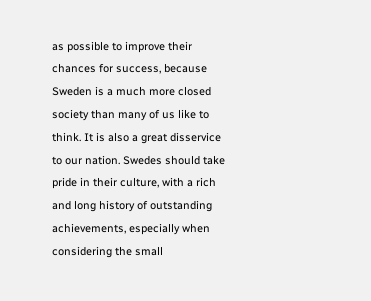as possible to improve their chances for success, because Sweden is a much more closed society than many of us like to think. It is also a great disservice to our nation. Swedes should take pride in their culture, with a rich and long history of outstanding achievements, especially when considering the small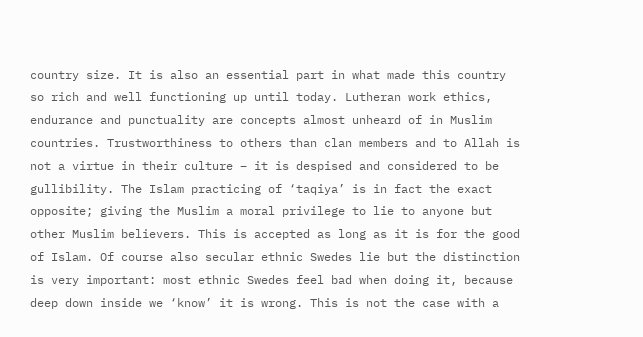country size. It is also an essential part in what made this country so rich and well functioning up until today. Lutheran work ethics, endurance and punctuality are concepts almost unheard of in Muslim countries. Trustworthiness to others than clan members and to Allah is not a virtue in their culture – it is despised and considered to be gullibility. The Islam practicing of ‘taqiya’ is in fact the exact opposite; giving the Muslim a moral privilege to lie to anyone but other Muslim believers. This is accepted as long as it is for the good of Islam. Of course also secular ethnic Swedes lie but the distinction is very important: most ethnic Swedes feel bad when doing it, because deep down inside we ‘know’ it is wrong. This is not the case with a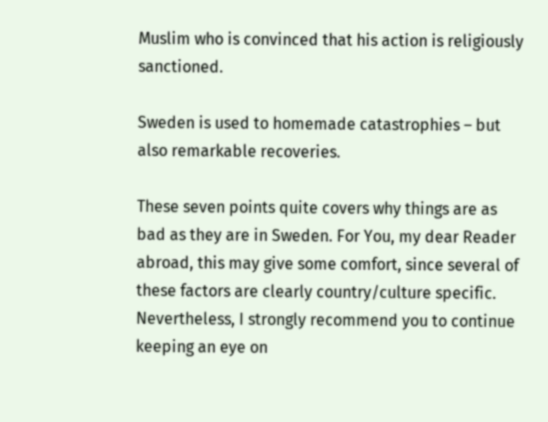Muslim who is convinced that his action is religiously sanctioned.

Sweden is used to homemade catastrophies – but also remarkable recoveries.

These seven points quite covers why things are as bad as they are in Sweden. For You, my dear Reader abroad, this may give some comfort, since several of these factors are clearly country/culture specific. Nevertheless, I strongly recommend you to continue keeping an eye on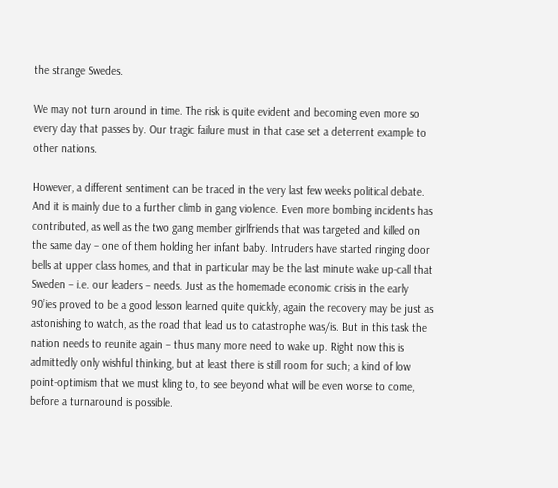the strange Swedes.

We may not turn around in time. The risk is quite evident and becoming even more so every day that passes by. Our tragic failure must in that case set a deterrent example to other nations.

However, a different sentiment can be traced in the very last few weeks political debate. And it is mainly due to a further climb in gang violence. Even more bombing incidents has contributed, as well as the two gang member girlfriends that was targeted and killed on the same day – one of them holding her infant baby. Intruders have started ringing door bells at upper class homes, and that in particular may be the last minute wake up-call that Sweden – i.e. our leaders – needs. Just as the homemade economic crisis in the early 90’ies proved to be a good lesson learned quite quickly, again the recovery may be just as astonishing to watch, as the road that lead us to catastrophe was/is. But in this task the nation needs to reunite again – thus many more need to wake up. Right now this is admittedly only wishful thinking, but at least there is still room for such; a kind of low point-optimism that we must kling to, to see beyond what will be even worse to come, before a turnaround is possible.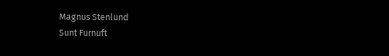Magnus Stenlund
Sunt Furnuft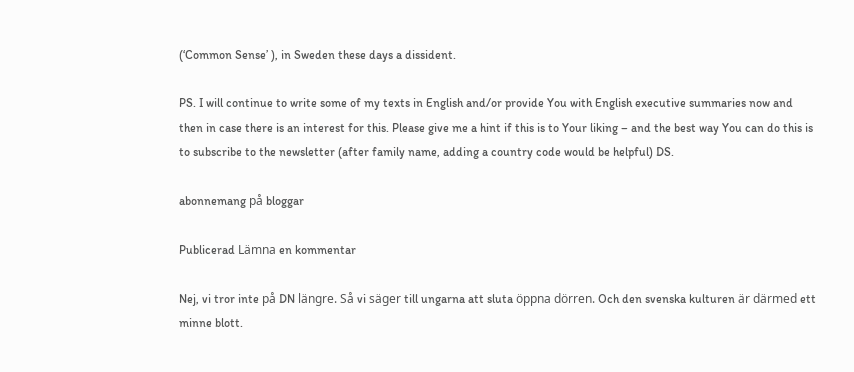(‘Common Sense’ ), in Sweden these days a dissident.

PS. I will continue to write some of my texts in English and/or provide You with English executive summaries now and then in case there is an interest for this. Please give me a hint if this is to Your liking – and the best way You can do this is to subscribe to the newsletter (after family name, adding a country code would be helpful) DS.

abonnemang på bloggar

Publicerad Lämna en kommentar

Nej, vi tror inte på DN längre. Så vi säger till ungarna att sluta öppna dörren. Och den svenska kulturen är därmed ett minne blott.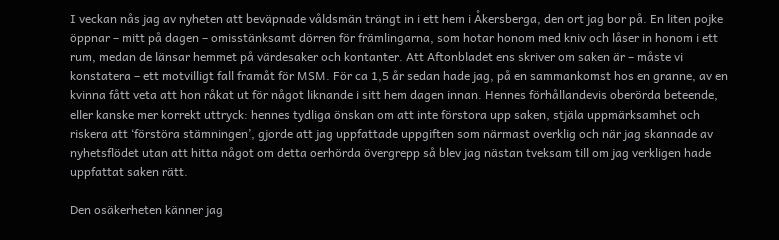I veckan nås jag av nyheten att beväpnade våldsmän trängt in i ett hem i Åkersberga, den ort jag bor på. En liten pojke öppnar – mitt på dagen – omisstänksamt dörren för främlingarna, som hotar honom med kniv och låser in honom i ett rum, medan de länsar hemmet på värdesaker och kontanter. Att Aftonbladet ens skriver om saken är – måste vi konstatera – ett motvilligt fall framåt för MSM. För ca 1,5 år sedan hade jag, på en sammankomst hos en granne, av en kvinna fått veta att hon råkat ut för något liknande i sitt hem dagen innan. Hennes förhållandevis oberörda beteende, eller kanske mer korrekt uttryck: hennes tydliga önskan om att inte förstora upp saken, stjäla uppmärksamhet och riskera att ‘förstöra stämningen’, gjorde att jag uppfattade uppgiften som närmast overklig och när jag skannade av nyhetsflödet utan att hitta något om detta oerhörda övergrepp så blev jag nästan tveksam till om jag verkligen hade uppfattat saken rätt.

Den osäkerheten känner jag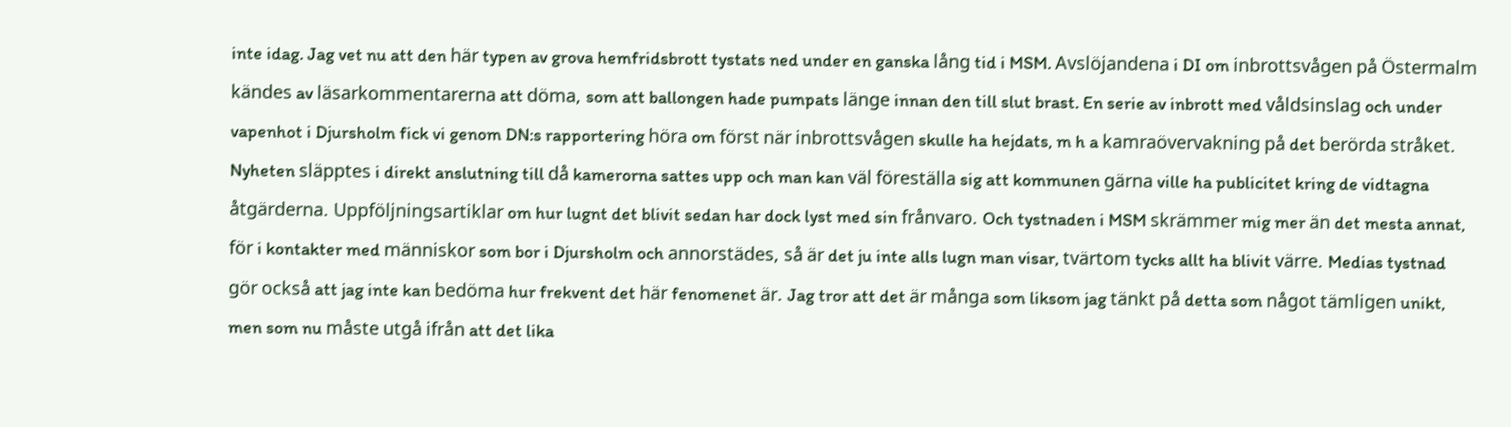inte idag. Jag vet nu att den här typen av grova hemfridsbrott tystats ned under en ganska lång tid i MSM. Avslöjandena i DI om inbrottsvågen på Östermalm kändes av läsarkommentarerna att döma, som att ballongen hade pumpats länge innan den till slut brast. En serie av inbrott med våldsinslag och under vapenhot i Djursholm fick vi genom DN:s rapportering höra om först när inbrottsvågen skulle ha hejdats, m h a kamraövervakning på det berörda stråket. Nyheten släpptes i direkt anslutning till då kamerorna sattes upp och man kan väl föreställa sig att kommunen gärna ville ha publicitet kring de vidtagna åtgärderna. Uppföljningsartiklar om hur lugnt det blivit sedan har dock lyst med sin frånvaro. Och tystnaden i MSM skrämmer mig mer än det mesta annat, för i kontakter med människor som bor i Djursholm och annorstädes, så är det ju inte alls lugn man visar, tvärtom tycks allt ha blivit värre. Medias tystnad gör också att jag inte kan bedöma hur frekvent det här fenomenet är. Jag tror att det är många som liksom jag tänkt på detta som något tämligen unikt, men som nu måste utgå ifrån att det lika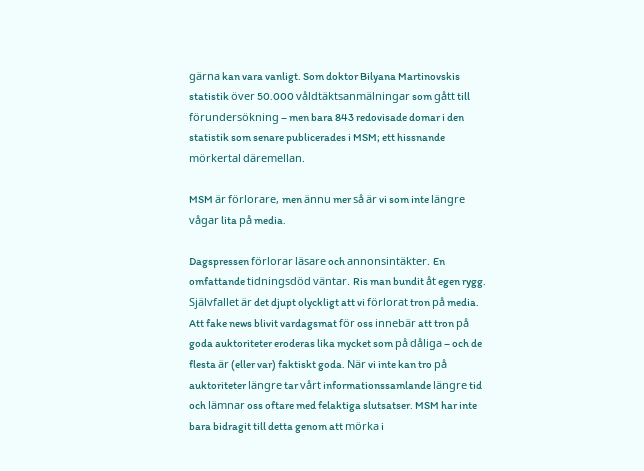gärna kan vara vanligt. Som doktor Bilyana Martinovskis statistik över 50.000 våldtäktsanmälningar som gått till förundersökning – men bara 843 redovisade domar i den statistik som senare publicerades i MSM; ett hissnande mörkertal däremellan.

MSM är förlorare, men ännu mer så är vi som inte längre vågar lita på media.

Dagspressen förlorar läsare och annonsintäkter. En omfattande tidningsdöd väntar. Ris man bundit åt egen rygg. Självfallet är det djupt olyckligt att vi förlorat tron på media. Att fake news blivit vardagsmat för oss innebär att tron på goda auktoriteter eroderas lika mycket som på dåliga – och de flesta är (eller var) faktiskt goda. När vi inte kan tro på auktoriteter längre tar vårt informationssamlande längre tid och lämnar oss oftare med felaktiga slutsatser. MSM har inte bara bidragit till detta genom att mörka i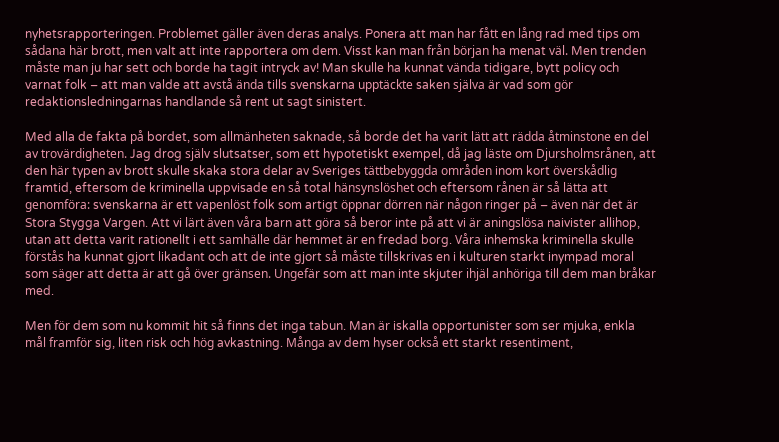nyhetsrapporteringen. Problemet gäller även deras analys. Ponera att man har fått en lång rad med tips om sådana här brott, men valt att inte rapportera om dem. Visst kan man från början ha menat väl. Men trenden måste man ju har sett och borde ha tagit intryck av! Man skulle ha kunnat vända tidigare, bytt policy och varnat folk – att man valde att avstå ända tills svenskarna upptäckte saken själva är vad som gör redaktionsledningarnas handlande så rent ut sagt sinistert.

Med alla de fakta på bordet, som allmänheten saknade, så borde det ha varit lätt att rädda åtminstone en del av trovärdigheten. Jag drog själv slutsatser, som ett hypotetiskt exempel, då jag läste om Djursholmsrånen, att den här typen av brott skulle skaka stora delar av Sveriges tättbebyggda områden inom kort överskådlig framtid, eftersom de kriminella uppvisade en så total hänsynslöshet och eftersom rånen är så lätta att genomföra: svenskarna är ett vapenlöst folk som artigt öppnar dörren när någon ringer på – även när det är Stora Stygga Vargen. Att vi lärt även våra barn att göra så beror inte på att vi är aningslösa naivister allihop, utan att detta varit rationellt i ett samhälle där hemmet är en fredad borg. Våra inhemska kriminella skulle förstås ha kunnat gjort likadant och att de inte gjort så måste tillskrivas en i kulturen starkt inympad moral som säger att detta är att gå över gränsen. Ungefär som att man inte skjuter ihjäl anhöriga till dem man bråkar med.

Men för dem som nu kommit hit så finns det inga tabun. Man är iskalla opportunister som ser mjuka, enkla mål framför sig, liten risk och hög avkastning. Många av dem hyser också ett starkt resentiment,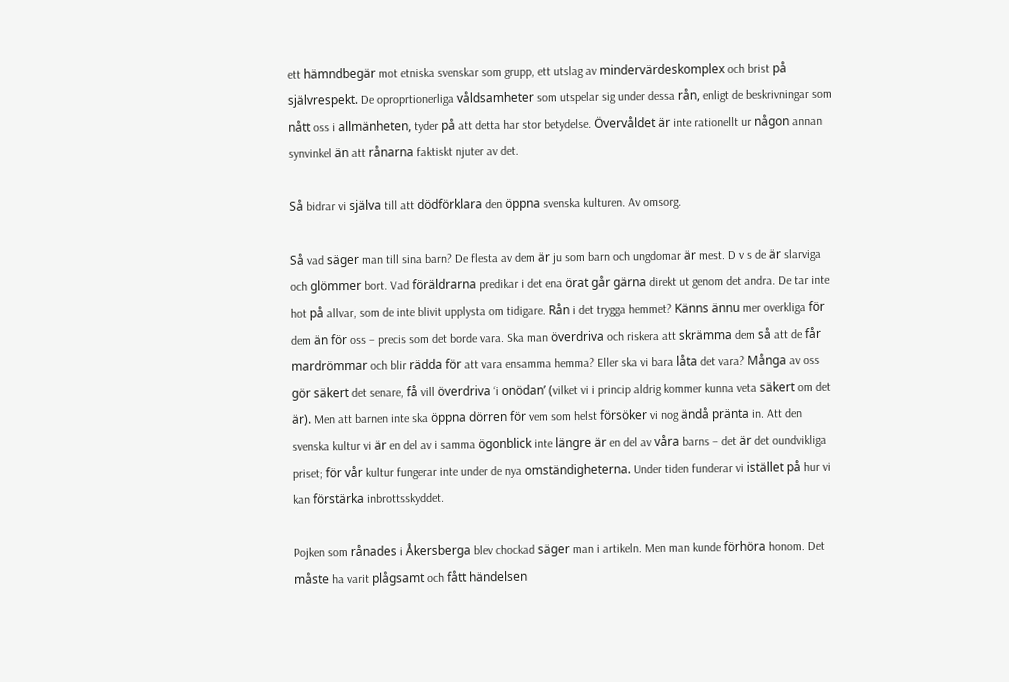ett hämndbegär mot etniska svenskar som grupp, ett utslag av mindervärdeskomplex och brist på självrespekt. De oproprtionerliga våldsamheter som utspelar sig under dessa rån, enligt de beskrivningar som nått oss i allmänheten, tyder på att detta har stor betydelse. Övervåldet är inte rationellt ur någon annan synvinkel än att rånarna faktiskt njuter av det.

Så bidrar vi själva till att dödförklara den öppna svenska kulturen. Av omsorg.

Så vad säger man till sina barn? De flesta av dem är ju som barn och ungdomar är mest. D v s de är slarviga och glömmer bort. Vad föräldrarna predikar i det ena örat går gärna direkt ut genom det andra. De tar inte hot på allvar, som de inte blivit upplysta om tidigare. Rån i det trygga hemmet? Känns ännu mer overkliga för dem än för oss – precis som det borde vara. Ska man överdriva och riskera att skrämma dem så att de får mardrömmar och blir rädda för att vara ensamma hemma? Eller ska vi bara låta det vara? Många av oss gör säkert det senare, få vill överdriva ‘i onödan’ (vilket vi i princip aldrig kommer kunna veta säkert om det är). Men att barnen inte ska öppna dörren för vem som helst försöker vi nog ändå pränta in. Att den svenska kultur vi är en del av i samma ögonblick inte längre är en del av våra barns – det är det oundvikliga priset; för vår kultur fungerar inte under de nya omständigheterna. Under tiden funderar vi istället på hur vi kan förstärka inbrottsskyddet.

Pojken som rånades i Åkersberga blev chockad säger man i artikeln. Men man kunde förhöra honom. Det måste ha varit plågsamt och fått händelsen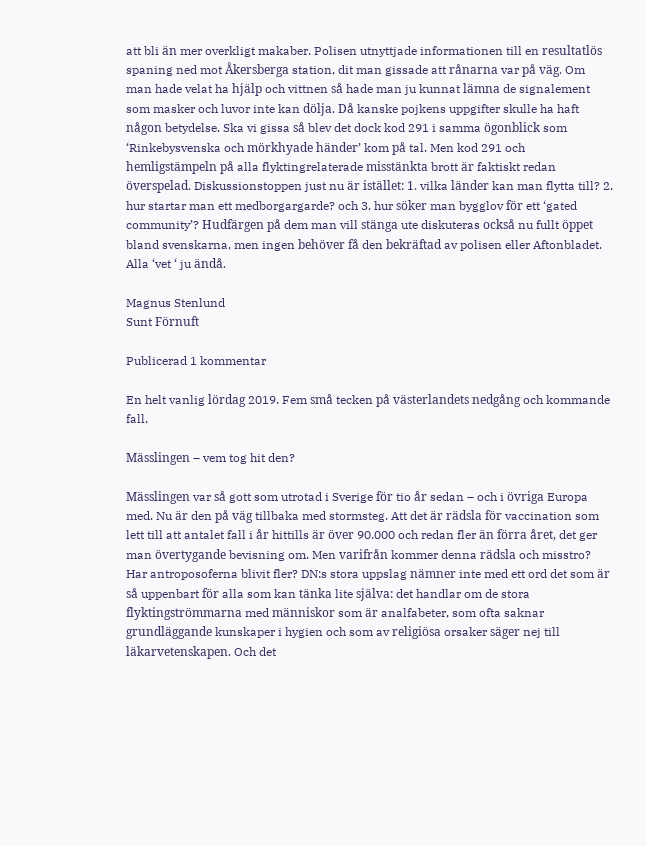att bli än mer overkligt makaber. Polisen utnyttjade informationen till en resultatlös spaning ned mot Åkersberga station, dit man gissade att rånarna var på väg. Om man hade velat ha hjälp och vittnen så hade man ju kunnat lämna de signalement som masker och luvor inte kan dölja. Då kanske pojkens uppgifter skulle ha haft någon betydelse. Ska vi gissa så blev det dock kod 291 i samma ögonblick som ‘Rinkebysvenska och mörkhyade händer’ kom på tal. Men kod 291 och hemligstämpeln på alla flyktingrelaterade misstänkta brott är faktiskt redan överspelad. Diskussionstoppen just nu är istället: 1. vilka länder kan man flytta till? 2. hur startar man ett medborgargarde? och 3. hur söker man bygglov för ett ‘gated community’? Hudfärgen på dem man vill stänga ute diskuteras också nu fullt öppet bland svenskarna, men ingen behöver få den bekräftad av polisen eller Aftonbladet. Alla ‘vet ‘ ju ändå.

Magnus Stenlund
Sunt Förnuft

Publicerad 1 kommentar

En helt vanlig lördag 2019. Fem små tecken på västerlandets nedgång och kommande fall.

Mässlingen – vem tog hit den?

Mässlingen var så gott som utrotad i Sverige för tio år sedan – och i övriga Europa med. Nu är den på väg tillbaka med stormsteg. Att det är rädsla för vaccination som lett till att antalet fall i år hittills är över 90.000 och redan fler än förra året, det ger man övertygande bevisning om. Men varifrån kommer denna rädsla och misstro? Har antroposoferna blivit fler? DN:s stora uppslag nämner inte med ett ord det som är så uppenbart för alla som kan tänka lite själva: det handlar om de stora flyktingströmmarna med människor som är analfabeter, som ofta saknar grundläggande kunskaper i hygien och som av religiösa orsaker säger nej till läkarvetenskapen. Och det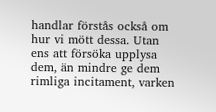handlar förstås också om hur vi mött dessa. Utan ens att försöka upplysa dem, än mindre ge dem rimliga incitament, varken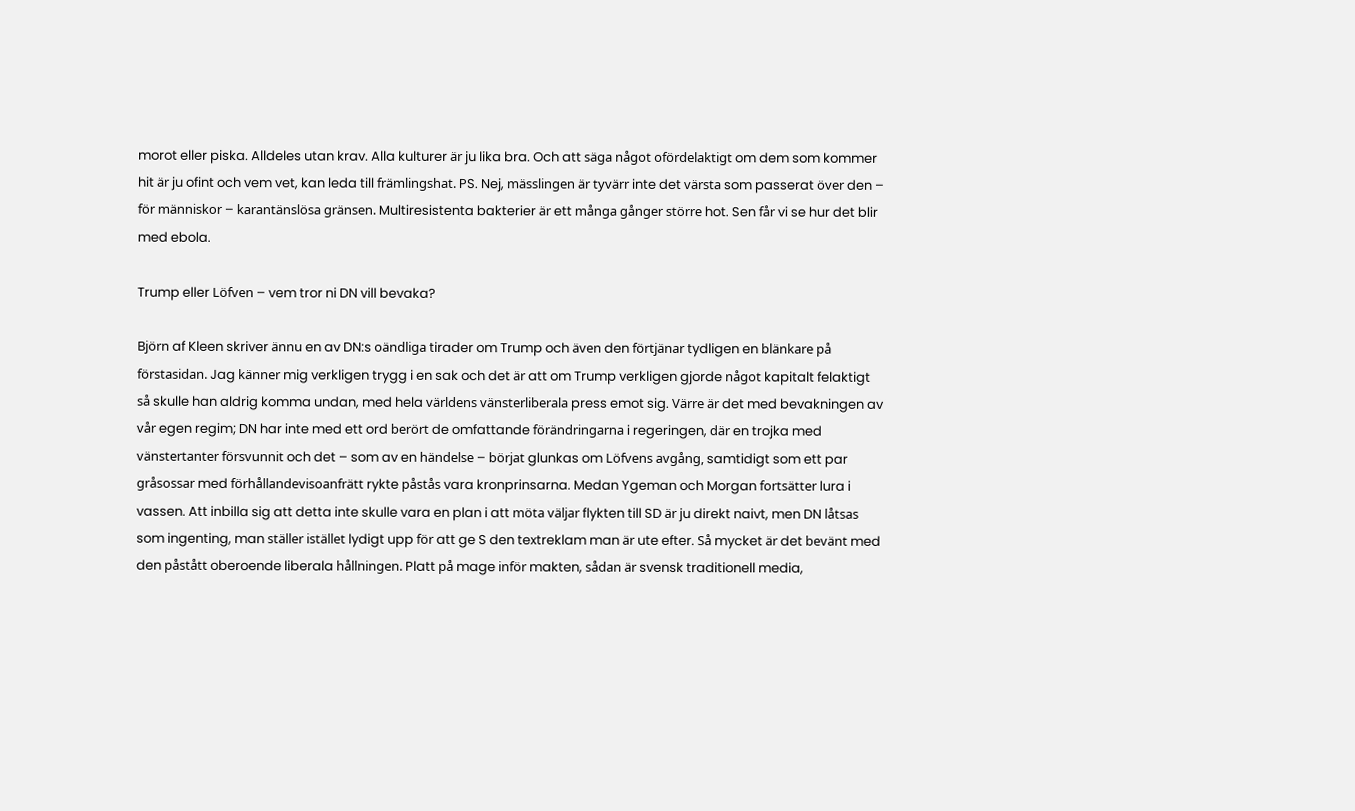morot eller piska. Alldeles utan krav. Alla kulturer är ju lika bra. Och att säga något ofördelaktigt om dem som kommer hit är ju ofint och vem vet, kan leda till främlingshat. PS. Nej, mässlingen är tyvärr inte det värsta som passerat över den – för människor – karantänslösa gränsen. Multiresistenta bakterier är ett många gånger större hot. Sen får vi se hur det blir med ebola.

Trump eller Löfven – vem tror ni DN vill bevaka?

Björn af Kleen skriver ännu en av DN:s oändliga tirader om Trump och även den förtjänar tydligen en blänkare på förstasidan. Jag känner mig verkligen trygg i en sak och det är att om Trump verkligen gjorde något kapitalt felaktigt så skulle han aldrig komma undan, med hela världens vänsterliberala press emot sig. Värre är det med bevakningen av vår egen regim; DN har inte med ett ord berört de omfattande förändringarna i regeringen, där en trojka med vänstertanter försvunnit och det – som av en händelse – börjat glunkas om Löfvens avgång, samtidigt som ett par gråsossar med förhållandevisoanfrätt rykte påstås vara kronprinsarna. Medan Ygeman och Morgan fortsätter lura i vassen. Att inbilla sig att detta inte skulle vara en plan i att möta väljar flykten till SD är ju direkt naivt, men DN låtsas som ingenting, man ställer istället lydigt upp för att ge S den textreklam man är ute efter. Så mycket är det bevänt med den påstått oberoende liberala hållningen. Platt på mage inför makten, sådan är svensk traditionell media,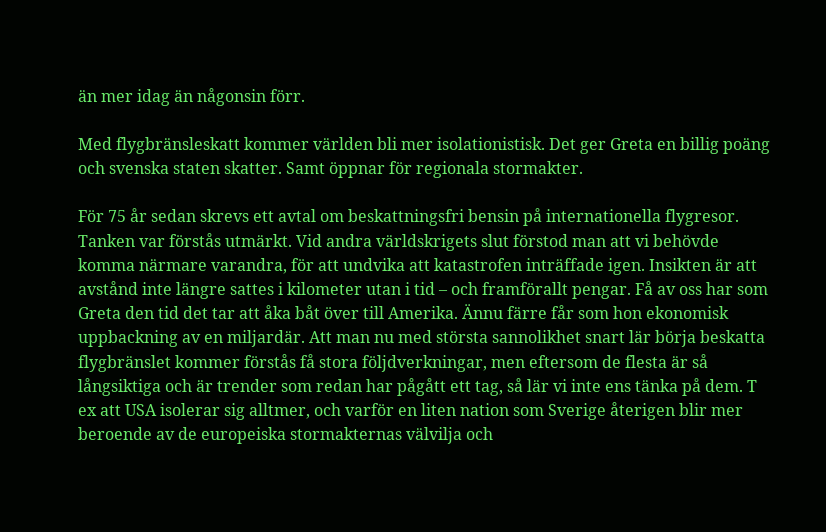än mer idag än någonsin förr.

Med flygbränsleskatt kommer världen bli mer isolationistisk. Det ger Greta en billig poäng och svenska staten skatter. Samt öppnar för regionala stormakter.

För 75 år sedan skrevs ett avtal om beskattningsfri bensin på internationella flygresor. Tanken var förstås utmärkt. Vid andra världskrigets slut förstod man att vi behövde komma närmare varandra, för att undvika att katastrofen inträffade igen. Insikten är att avstånd inte längre sattes i kilometer utan i tid – och framförallt pengar. Få av oss har som Greta den tid det tar att åka båt över till Amerika. Ännu färre får som hon ekonomisk uppbackning av en miljardär. Att man nu med största sannolikhet snart lär börja beskatta flygbränslet kommer förstås få stora följdverkningar, men eftersom de flesta är så långsiktiga och är trender som redan har pågått ett tag, så lär vi inte ens tänka på dem. T ex att USA isolerar sig alltmer, och varför en liten nation som Sverige återigen blir mer beroende av de europeiska stormakternas välvilja och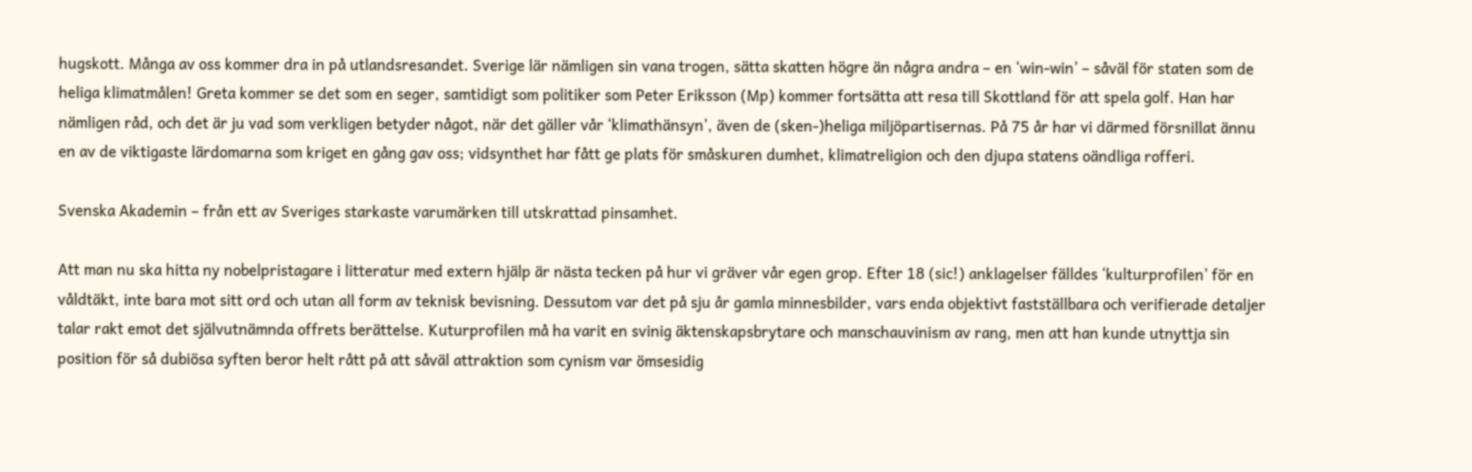hugskott. Många av oss kommer dra in på utlandsresandet. Sverige lär nämligen sin vana trogen, sätta skatten högre än några andra – en ‘win-win’ – såväl för staten som de heliga klimatmålen! Greta kommer se det som en seger, samtidigt som politiker som Peter Eriksson (Mp) kommer fortsätta att resa till Skottland för att spela golf. Han har nämligen råd, och det är ju vad som verkligen betyder något, när det gäller vår ‘klimathänsyn’, även de (sken-)heliga miljöpartisernas. På 75 år har vi därmed försnillat ännu en av de viktigaste lärdomarna som kriget en gång gav oss; vidsynthet har fått ge plats för småskuren dumhet, klimatreligion och den djupa statens oändliga rofferi.

Svenska Akademin – från ett av Sveriges starkaste varumärken till utskrattad pinsamhet.

Att man nu ska hitta ny nobelpristagare i litteratur med extern hjälp är nästa tecken på hur vi gräver vår egen grop. Efter 18 (sic!) anklagelser fälldes ‘kulturprofilen’ för en våldtäkt, inte bara mot sitt ord och utan all form av teknisk bevisning. Dessutom var det på sju år gamla minnesbilder, vars enda objektivt fastställbara och verifierade detaljer talar rakt emot det självutnämnda offrets berättelse. Kuturprofilen må ha varit en svinig äktenskapsbrytare och manschauvinism av rang, men att han kunde utnyttja sin position för så dubiösa syften beror helt rått på att såväl attraktion som cynism var ömsesidig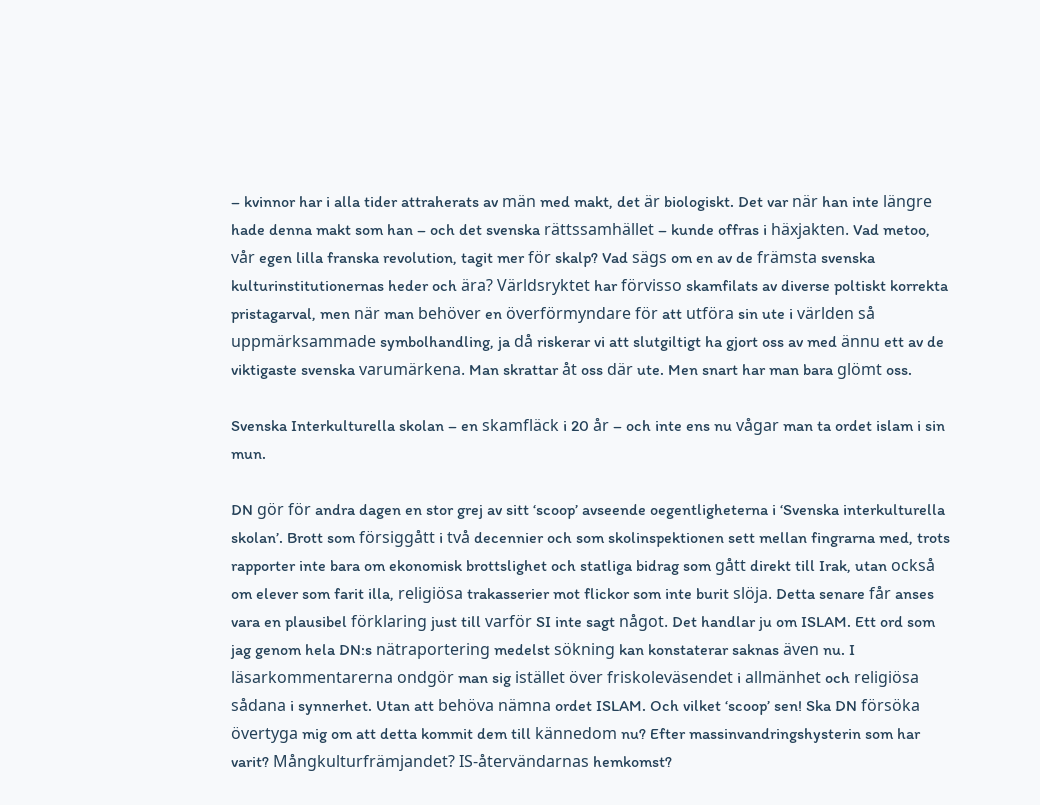– kvinnor har i alla tider attraherats av män med makt, det är biologiskt. Det var när han inte längre hade denna makt som han – och det svenska rättssamhället – kunde offras i häxjakten. Vad metoo, vår egen lilla franska revolution, tagit mer för skalp? Vad sägs om en av de främsta svenska kulturinstitutionernas heder och ära? Världsryktet har förvisso skamfilats av diverse poltiskt korrekta pristagarval, men när man behöver en överförmyndare för att utföra sin ute i världen så uppmärksammade symbolhandling, ja då riskerar vi att slutgiltigt ha gjort oss av med ännu ett av de viktigaste svenska varumärkena. Man skrattar åt oss där ute. Men snart har man bara glömt oss.

Svenska Interkulturella skolan – en skamfläck i 20 år – och inte ens nu vågar man ta ordet islam i sin mun.

DN gör för andra dagen en stor grej av sitt ‘scoop’ avseende oegentligheterna i ‘Svenska interkulturella skolan’. Brott som försiggått i två decennier och som skolinspektionen sett mellan fingrarna med, trots rapporter inte bara om ekonomisk brottslighet och statliga bidrag som gått direkt till Irak, utan också om elever som farit illa, religiösa trakasserier mot flickor som inte burit slöja. Detta senare får anses vara en plausibel förklaring just till varför SI inte sagt något. Det handlar ju om ISLAM. Ett ord som jag genom hela DN:s nätraportering medelst sökning kan konstaterar saknas även nu. I läsarkommentarerna ondgör man sig istället över friskoleväsendet i allmänhet och religiösa sådana i synnerhet. Utan att behöva nämna ordet ISLAM. Och vilket ‘scoop’ sen! Ska DN försöka övertyga mig om att detta kommit dem till kännedom nu? Efter massinvandringshysterin som har varit? Mångkulturfrämjandet? IS-återvändarnas hemkomst?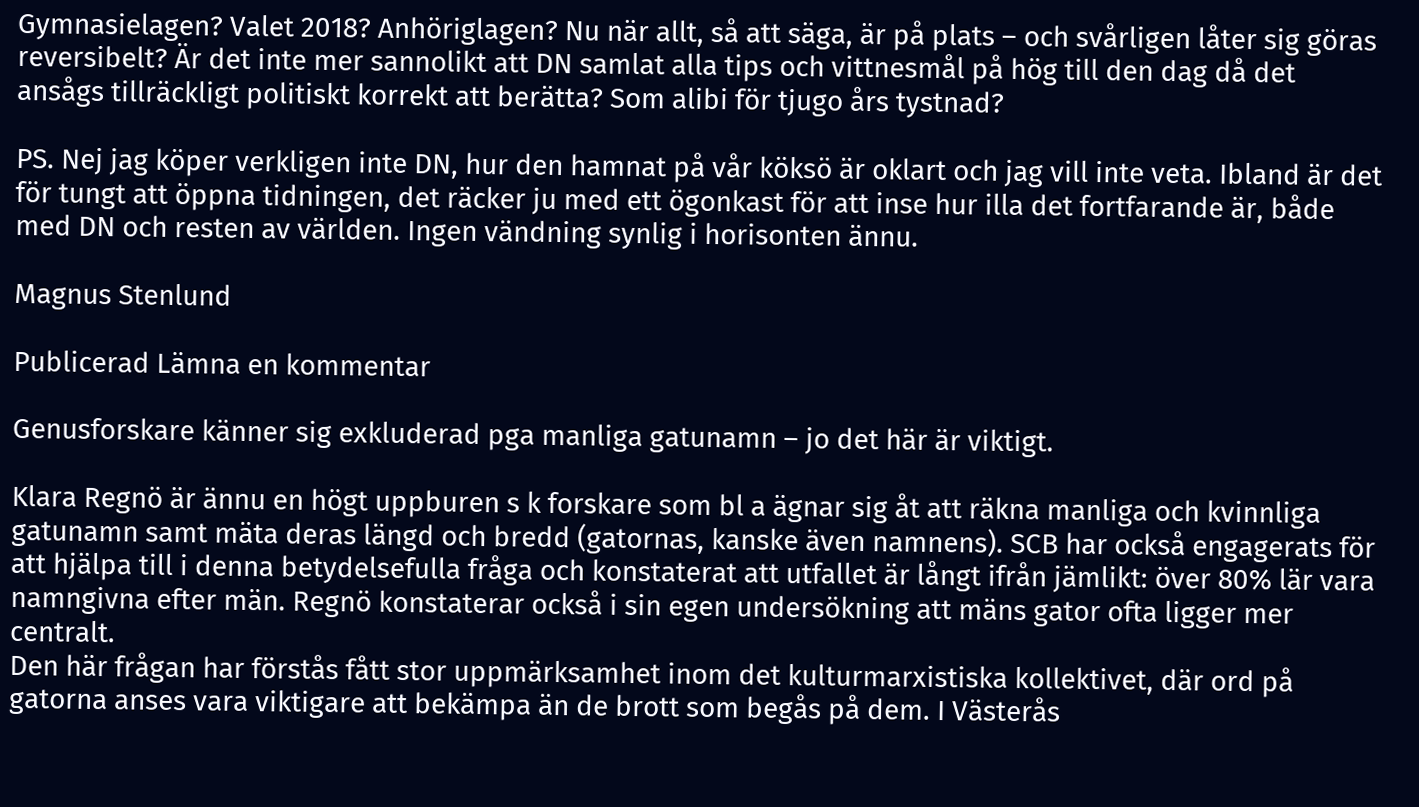Gymnasielagen? Valet 2018? Anhöriglagen? Nu när allt, så att säga, är på plats – och svårligen låter sig göras reversibelt? Är det inte mer sannolikt att DN samlat alla tips och vittnesmål på hög till den dag då det ansågs tillräckligt politiskt korrekt att berätta? Som alibi för tjugo års tystnad?

PS. Nej jag köper verkligen inte DN, hur den hamnat på vår köksö är oklart och jag vill inte veta. Ibland är det för tungt att öppna tidningen, det räcker ju med ett ögonkast för att inse hur illa det fortfarande är, både med DN och resten av världen. Ingen vändning synlig i horisonten ännu.

Magnus Stenlund

Publicerad Lämna en kommentar

Genusforskare känner sig exkluderad pga manliga gatunamn – jo det här är viktigt.

Klara Regnö är ännu en högt uppburen s k forskare som bl a ägnar sig åt att räkna manliga och kvinnliga gatunamn samt mäta deras längd och bredd (gatornas, kanske även namnens). SCB har också engagerats för att hjälpa till i denna betydelsefulla fråga och konstaterat att utfallet är långt ifrån jämlikt: över 80% lär vara namngivna efter män. Regnö konstaterar också i sin egen undersökning att mäns gator ofta ligger mer centralt.
Den här frågan har förstås fått stor uppmärksamhet inom det kulturmarxistiska kollektivet, där ord på gatorna anses vara viktigare att bekämpa än de brott som begås på dem. I Västerås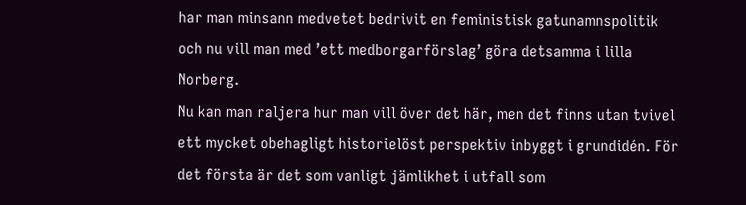har man minsann medvetet bedrivit en feministisk gatunamnspolitik och nu vill man med ’ett medborgarförslag’ göra detsamma i lilla Norberg.
Nu kan man raljera hur man vill över det här, men det finns utan tvivel ett mycket obehagligt historielöst perspektiv inbyggt i grundidén. För det första är det som vanligt jämlikhet i utfall som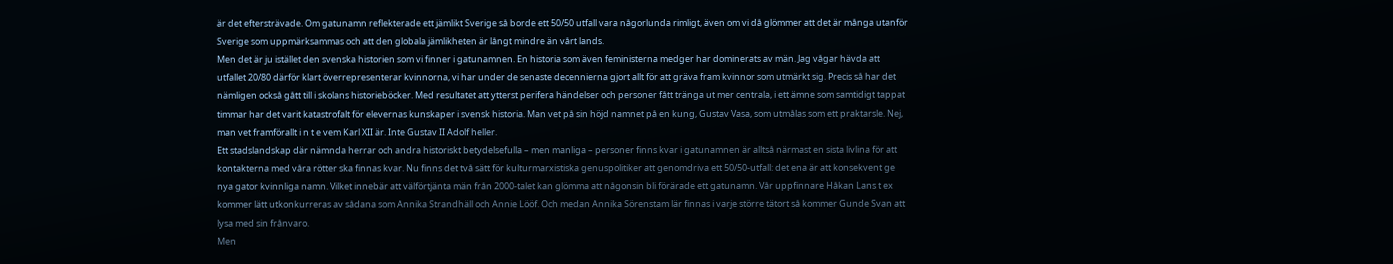är det eftersträvade. Om gatunamn reflekterade ett jämlikt Sverige så borde ett 50/50 utfall vara någorlunda rimligt, även om vi då glömmer att det är många utanför Sverige som uppmärksammas och att den globala jämlikheten är långt mindre än vårt lands.
Men det är ju istället den svenska historien som vi finner i gatunamnen. En historia som även feministerna medger har dominerats av män. Jag vågar hävda att utfallet 20/80 därför klart överrepresenterar kvinnorna, vi har under de senaste decennierna gjort allt för att gräva fram kvinnor som utmärkt sig. Precis så har det nämligen också gått till i skolans historieböcker. Med resultatet att ytterst perifera händelser och personer fått tränga ut mer centrala, i ett ämne som samtidigt tappat timmar har det varit katastrofalt för elevernas kunskaper i svensk historia. Man vet på sin höjd namnet på en kung, Gustav Vasa, som utmålas som ett praktarsle. Nej, man vet framförallt i n t e vem Karl XII är. Inte Gustav II Adolf heller.
Ett stadslandskap där nämnda herrar och andra historiskt betydelsefulla – men manliga – personer finns kvar i gatunamnen är alltså närmast en sista livlina för att kontakterna med våra rötter ska finnas kvar. Nu finns det två sätt för kulturmarxistiska genuspolitiker att genomdriva ett 50/50-utfall: det ena är att konsekvent ge nya gator kvinnliga namn. Vilket innebär att välförtjänta män från 2000-talet kan glömma att någonsin bli förärade ett gatunamn. Vår uppfinnare Håkan Lans t ex kommer lätt utkonkurreras av sådana som Annika Strandhäll och Annie Lööf. Och medan Annika Sörenstam lär finnas i varje större tätort så kommer Gunde Svan att lysa med sin frånvaro.
Men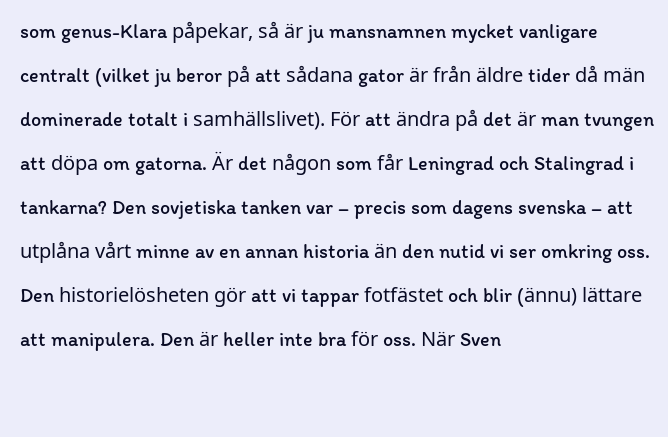som genus-Klara påpekar, så är ju mansnamnen mycket vanligare centralt (vilket ju beror på att sådana gator är från äldre tider då män dominerade totalt i samhällslivet). För att ändra på det är man tvungen att döpa om gatorna. Är det någon som får Leningrad och Stalingrad i tankarna? Den sovjetiska tanken var – precis som dagens svenska – att utplåna vårt minne av en annan historia än den nutid vi ser omkring oss. Den historielösheten gör att vi tappar fotfästet och blir (ännu) lättare att manipulera. Den är heller inte bra för oss. När Sven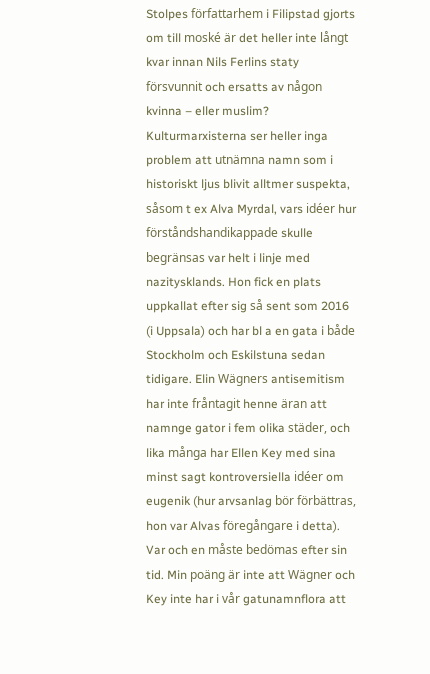Stolpes författarhem i Filipstad gjorts om till moské är det heller inte långt kvar innan Nils Ferlins staty försvunnit och ersatts av någon kvinna – eller muslim?
Kulturmarxisterna ser heller inga problem att utnämna namn som i historiskt ljus blivit alltmer suspekta, såsom t ex Alva Myrdal, vars idéer hur förståndshandikappade skulle begränsas var helt i linje med nazitysklands. Hon fick en plats uppkallat efter sig så sent som 2016 (i Uppsala) och har bl a en gata i både Stockholm och Eskilstuna sedan tidigare. Elin Wägners antisemitism har inte fråntagit henne äran att namnge gator i fem olika städer, och lika många har Ellen Key med sina minst sagt kontroversiella idéer om eugenik (hur arvsanlag bör förbättras, hon var Alvas föregångare i detta).
Var och en måste bedömas efter sin tid. Min poäng är inte att Wägner och Key inte har i vår gatunamnflora att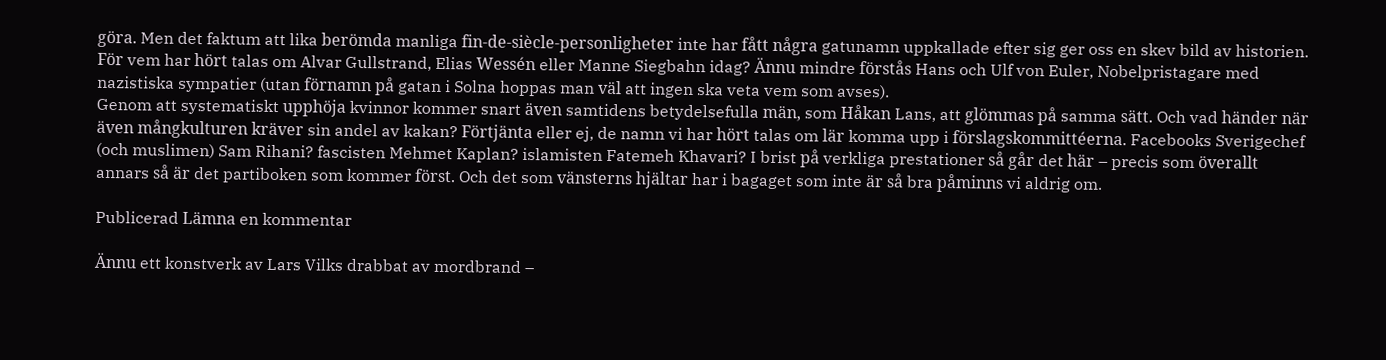göra. Men det faktum att lika berömda manliga fin-de-siècle-personligheter inte har fått några gatunamn uppkallade efter sig ger oss en skev bild av historien. För vem har hört talas om Alvar Gullstrand, Elias Wessén eller Manne Siegbahn idag? Ännu mindre förstås Hans och Ulf von Euler, Nobelpristagare med nazistiska sympatier (utan förnamn på gatan i Solna hoppas man väl att ingen ska veta vem som avses).
Genom att systematiskt upphöja kvinnor kommer snart även samtidens betydelsefulla män, som Håkan Lans, att glömmas på samma sätt. Och vad händer när även mångkulturen kräver sin andel av kakan? Förtjänta eller ej, de namn vi har hört talas om lär komma upp i förslagskommittéerna. Facebooks Sverigechef (och muslimen) Sam Rihani? fascisten Mehmet Kaplan? islamisten Fatemeh Khavari? I brist på verkliga prestationer så går det här – precis som överallt annars så är det partiboken som kommer först. Och det som vänsterns hjältar har i bagaget som inte är så bra påminns vi aldrig om.

Publicerad Lämna en kommentar

Ännu ett konstverk av Lars Vilks drabbat av mordbrand –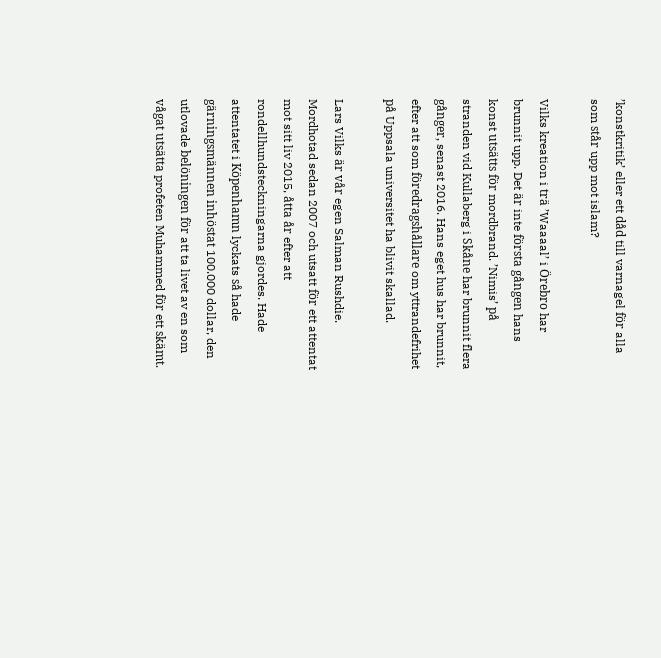’konstkritik’ eller ett dåd till varnagel för alla som står upp mot islam?

Vilks kreation i trä ’Waaaal’ i Örebro har brunnit upp. Det är inte första gången hans konst utsätts för mordbrand. ’Nimis’ på stranden vid Kullaberg i Skåne har brunnit flera gånger, senast 2016. Hans eget hus har brunnit, efter att som föredragshållare om yttrandefrihet på Uppsala universitet ha blivit skallad.

Lars Vilks är vår egen Salman Rushdie. Mordhotad sedan 2007 och utsatt för ett attentat mot sitt liv 2015, åtta år efter att rondellhundsteckningarna gjordes. Hade attentatet i Köpenhamn lyckats så hade gärningsmännen inhöstat 100.000 dollar, den utlovade belöningen för att ta livet av en som vågat utsätta profeten Muhammed för ett skämt.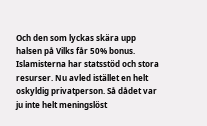Och den som lyckas skära upp halsen på Vilks får 50% bonus. Islamisterna har statsstöd och stora resurser. Nu avled istället en helt oskyldig privatperson. Så dådet var ju inte helt meningslöst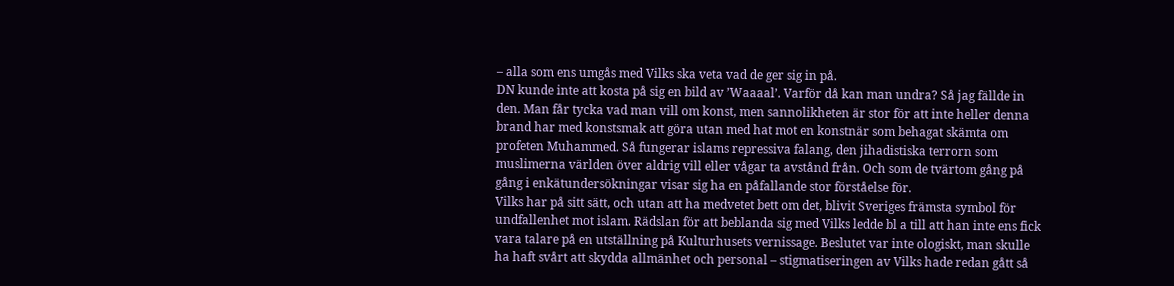– alla som ens umgås med Vilks ska veta vad de ger sig in på.
DN kunde inte att kosta på sig en bild av ’Waaaal’. Varför då kan man undra? Så jag fällde in den. Man får tycka vad man vill om konst, men sannolikheten är stor för att inte heller denna brand har med konstsmak att göra utan med hat mot en konstnär som behagat skämta om profeten Muhammed. Så fungerar islams repressiva falang, den jihadistiska terrorn som muslimerna världen över aldrig vill eller vågar ta avstånd från. Och som de tvärtom gång på gång i enkätundersökningar visar sig ha en påfallande stor förståelse för.
Vilks har på sitt sätt, och utan att ha medvetet bett om det, blivit Sveriges främsta symbol för undfallenhet mot islam. Rädslan för att beblanda sig med Vilks ledde bl a till att han inte ens fick vara talare på en utställning på Kulturhusets vernissage. Beslutet var inte ologiskt, man skulle ha haft svårt att skydda allmänhet och personal – stigmatiseringen av Vilks hade redan gått så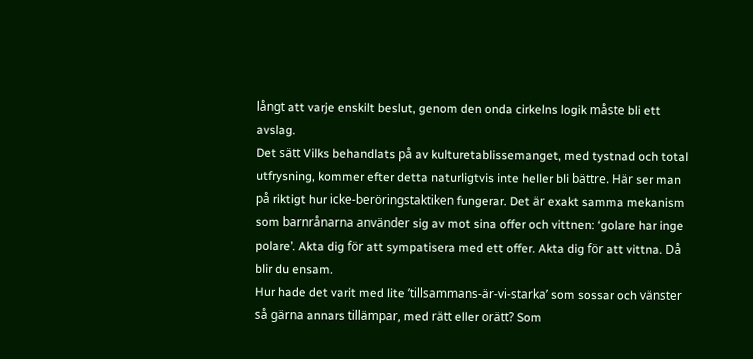långt att varje enskilt beslut, genom den onda cirkelns logik måste bli ett avslag.
Det sätt Vilks behandlats på av kulturetablissemanget, med tystnad och total utfrysning, kommer efter detta naturligtvis inte heller bli bättre. Här ser man på riktigt hur icke-beröringstaktiken fungerar. Det är exakt samma mekanism som barnrånarna använder sig av mot sina offer och vittnen: ‘golare har inge polare’. Akta dig för att sympatisera med ett offer. Akta dig för att vittna. Då blir du ensam.
Hur hade det varit med lite ’tillsammans-är-vi-starka’ som sossar och vänster så gärna annars tillämpar, med rätt eller orätt? Som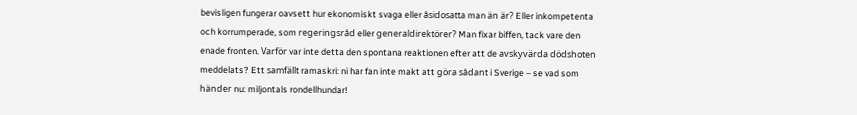bevisligen fungerar oavsett hur ekonomiskt svaga eller åsidosatta man än är? Eller inkompetenta och korrumperade, som regeringsråd eller generaldirektörer? Man fixar biffen, tack vare den enade fronten. Varför var inte detta den spontana reaktionen efter att de avskyvärda dödshoten meddelats? Ett samfällt ramaskri: ni har fan inte makt att göra sådant i Sverige – se vad som händer nu: miljontals rondellhundar!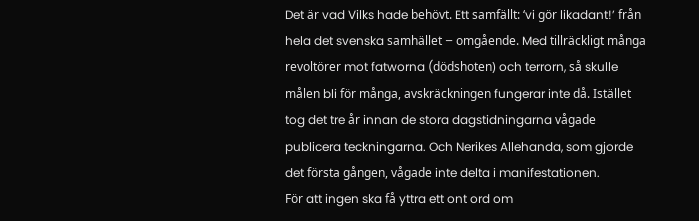Det är vad Vilks hade behövt. Ett samfällt: ‘vi gör likadant!’ från hela det svenska samhället – omgående. Med tillräckligt många revoltörer mot fatworna (dödshoten) och terrorn, så skulle målen bli för många, avskräckningen fungerar inte då. Istället tog det tre år innan de stora dagstidningarna vågade publicera teckningarna. Och Nerikes Allehanda, som gjorde det första gången, vågade inte delta i manifestationen.
För att ingen ska få yttra ett ont ord om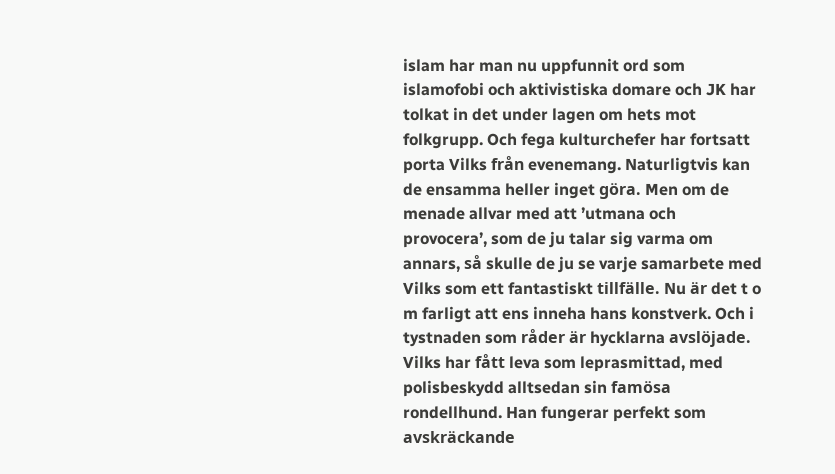islam har man nu uppfunnit ord som islamofobi och aktivistiska domare och JK har tolkat in det under lagen om hets mot folkgrupp. Och fega kulturchefer har fortsatt porta Vilks från evenemang. Naturligtvis kan de ensamma heller inget göra. Men om de menade allvar med att ’utmana och provocera’, som de ju talar sig varma om annars, så skulle de ju se varje samarbete med Vilks som ett fantastiskt tillfälle. Nu är det t o m farligt att ens inneha hans konstverk. Och i tystnaden som råder är hycklarna avslöjade.
Vilks har fått leva som leprasmittad, med polisbeskydd alltsedan sin famösa rondellhund. Han fungerar perfekt som avskräckande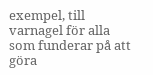exempel, till varnagel för alla som funderar på att göra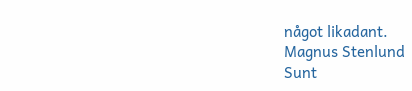något likadant.
Magnus Stenlund
Sunt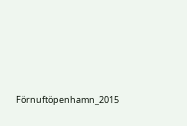Förnuftöpenhamn_2015